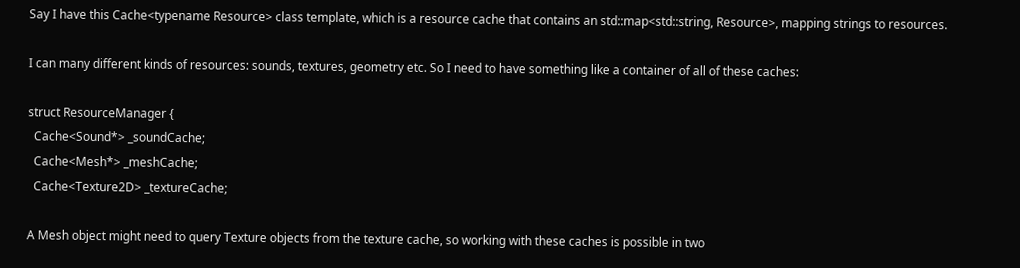Say I have this Cache<typename Resource> class template, which is a resource cache that contains an std::map<std::string, Resource>, mapping strings to resources.

I can many different kinds of resources: sounds, textures, geometry etc. So I need to have something like a container of all of these caches:

struct ResourceManager {
  Cache<Sound*> _soundCache;
  Cache<Mesh*> _meshCache;
  Cache<Texture2D> _textureCache;

A Mesh object might need to query Texture objects from the texture cache, so working with these caches is possible in two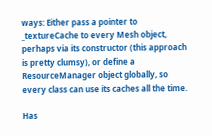ways: Either pass a pointer to _textureCache to every Mesh object, perhaps via its constructor (this approach is pretty clumsy), or define a ResourceManager object globally, so every class can use its caches all the time.

Has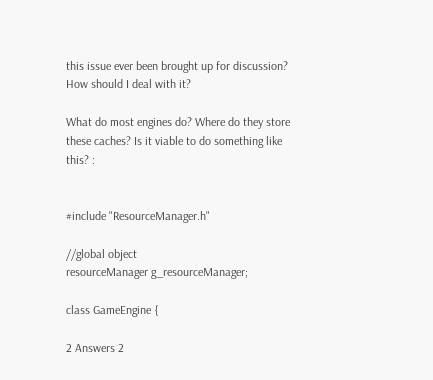this issue ever been brought up for discussion? How should I deal with it?

What do most engines do? Where do they store these caches? Is it viable to do something like this? :


#include "ResourceManager.h"

//global object
resourceManager g_resourceManager;

class GameEngine {

2 Answers 2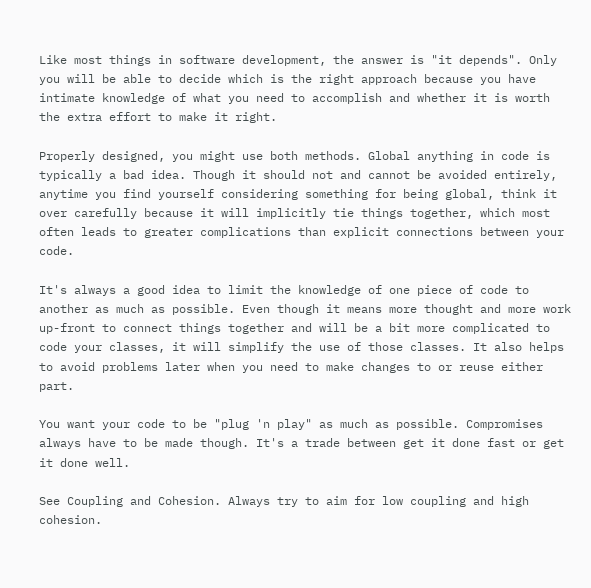Like most things in software development, the answer is "it depends". Only you will be able to decide which is the right approach because you have intimate knowledge of what you need to accomplish and whether it is worth the extra effort to make it right.

Properly designed, you might use both methods. Global anything in code is typically a bad idea. Though it should not and cannot be avoided entirely, anytime you find yourself considering something for being global, think it over carefully because it will implicitly tie things together, which most often leads to greater complications than explicit connections between your code.

It's always a good idea to limit the knowledge of one piece of code to another as much as possible. Even though it means more thought and more work up-front to connect things together and will be a bit more complicated to code your classes, it will simplify the use of those classes. It also helps to avoid problems later when you need to make changes to or reuse either part.

You want your code to be "plug 'n play" as much as possible. Compromises always have to be made though. It's a trade between get it done fast or get it done well.

See Coupling and Cohesion. Always try to aim for low coupling and high cohesion.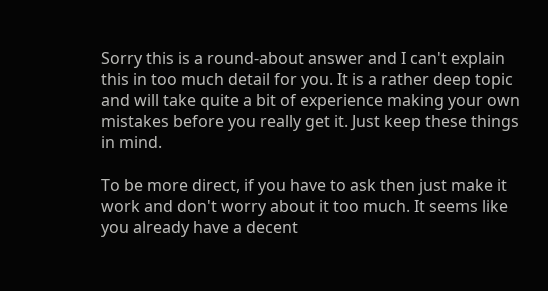Sorry this is a round-about answer and I can't explain this in too much detail for you. It is a rather deep topic and will take quite a bit of experience making your own mistakes before you really get it. Just keep these things in mind.

To be more direct, if you have to ask then just make it work and don't worry about it too much. It seems like you already have a decent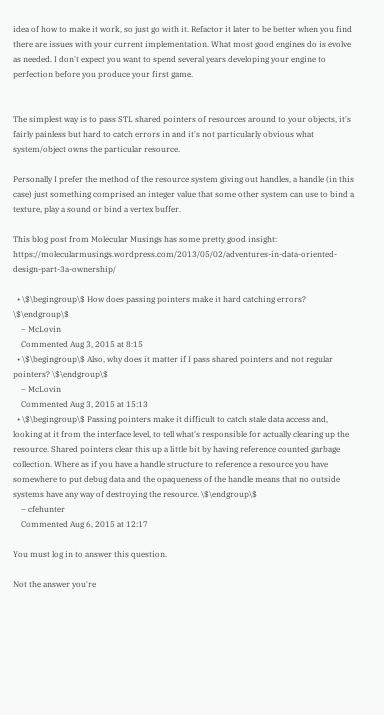idea of how to make it work, so just go with it. Refactor it later to be better when you find there are issues with your current implementation. What most good engines do is evolve as needed. I don't expect you want to spend several years developing your engine to perfection before you produce your first game.


The simplest way is to pass STL shared pointers of resources around to your objects, it's fairly painless but hard to catch errors in and it's not particularly obvious what system/object owns the particular resource.

Personally I prefer the method of the resource system giving out handles, a handle (in this case) just something comprised an integer value that some other system can use to bind a texture, play a sound or bind a vertex buffer.

This blog post from Molecular Musings has some pretty good insight: https://molecularmusings.wordpress.com/2013/05/02/adventures-in-data-oriented-design-part-3a-ownership/

  • \$\begingroup\$ How does passing pointers make it hard catching errors? \$\endgroup\$
    – McLovin
    Commented Aug 3, 2015 at 8:15
  • \$\begingroup\$ Also, why does it matter if I pass shared pointers and not regular pointers? \$\endgroup\$
    – McLovin
    Commented Aug 3, 2015 at 15:13
  • \$\begingroup\$ Passing pointers make it difficult to catch stale data access and, looking at it from the interface level, to tell what's responsible for actually clearing up the resource. Shared pointers clear this up a little bit by having reference counted garbage collection. Where as if you have a handle structure to reference a resource you have somewhere to put debug data and the opaqueness of the handle means that no outside systems have any way of destroying the resource. \$\endgroup\$
    – cfehunter
    Commented Aug 6, 2015 at 12:17

You must log in to answer this question.

Not the answer you're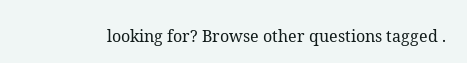looking for? Browse other questions tagged .